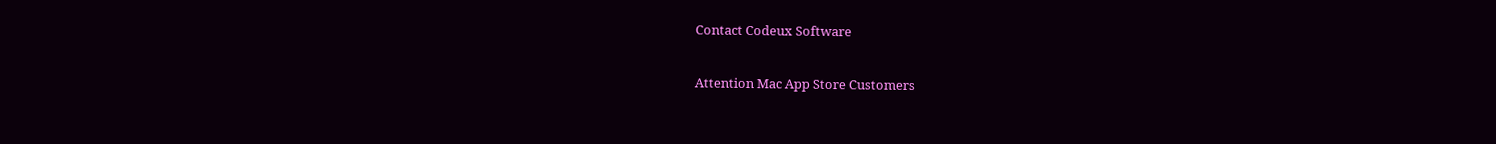Contact Codeux Software

Attention Mac App Store Customers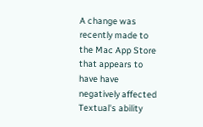A change was recently made to the Mac App Store that appears to have have negatively affected Textual's ability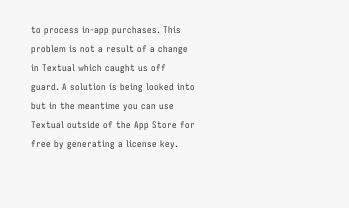to process in-app purchases. This problem is not a result of a change in Textual which caught us off guard. A solution is being looked into but in the meantime you can use Textual outside of the App Store for free by generating a license key.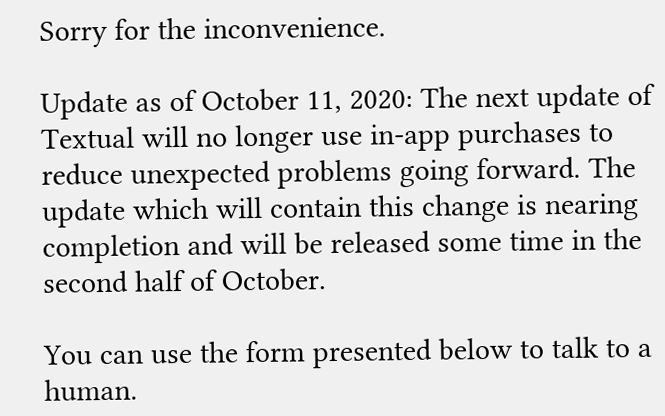Sorry for the inconvenience.

Update as of October 11, 2020: The next update of Textual will no longer use in-app purchases to reduce unexpected problems going forward. The update which will contain this change is nearing completion and will be released some time in the second half of October.

You can use the form presented below to talk to a human.